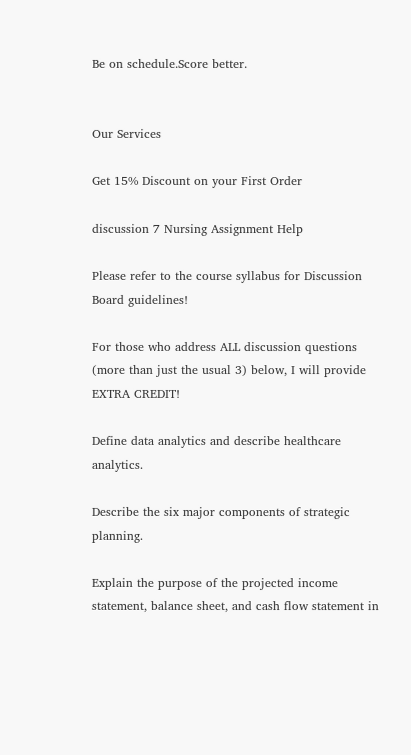Be on schedule.Score better.


Our Services

Get 15% Discount on your First Order

discussion 7 Nursing Assignment Help

Please refer to the course syllabus for Discussion Board guidelines!

For those who address ALL discussion questions (more than just the usual 3) below, I will provide EXTRA CREDIT!

Define data analytics and describe healthcare analytics.

Describe the six major components of strategic planning.

Explain the purpose of the projected income statement, balance sheet, and cash flow statement in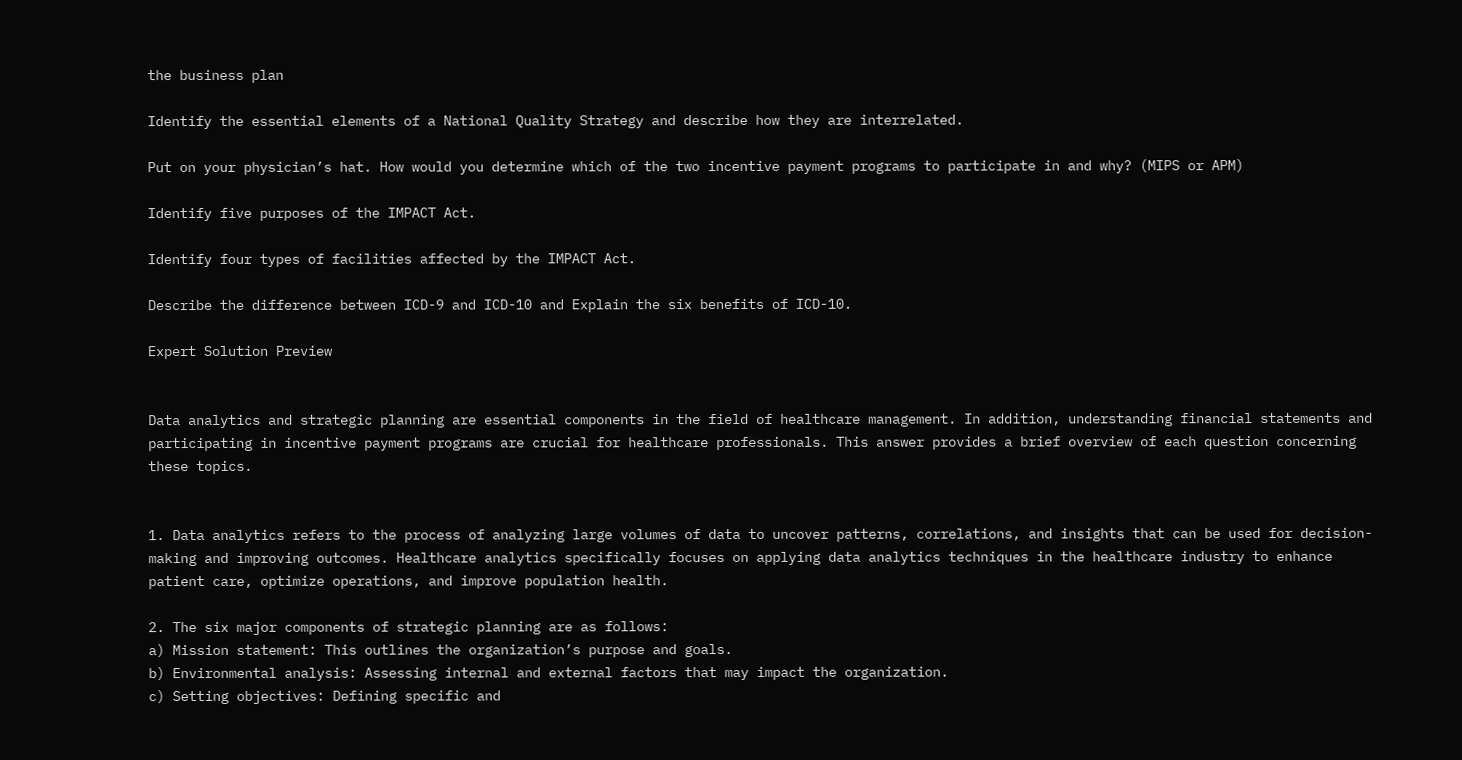the business plan

Identify the essential elements of a National Quality Strategy and describe how they are interrelated.

Put on your physician’s hat. How would you determine which of the two incentive payment programs to participate in and why? (MIPS or APM)

Identify five purposes of the IMPACT Act.

Identify four types of facilities affected by the IMPACT Act.

Describe the difference between ICD-9 and ICD-10 and Explain the six benefits of ICD-10.

Expert Solution Preview


Data analytics and strategic planning are essential components in the field of healthcare management. In addition, understanding financial statements and participating in incentive payment programs are crucial for healthcare professionals. This answer provides a brief overview of each question concerning these topics.


1. Data analytics refers to the process of analyzing large volumes of data to uncover patterns, correlations, and insights that can be used for decision-making and improving outcomes. Healthcare analytics specifically focuses on applying data analytics techniques in the healthcare industry to enhance patient care, optimize operations, and improve population health.

2. The six major components of strategic planning are as follows:
a) Mission statement: This outlines the organization’s purpose and goals.
b) Environmental analysis: Assessing internal and external factors that may impact the organization.
c) Setting objectives: Defining specific and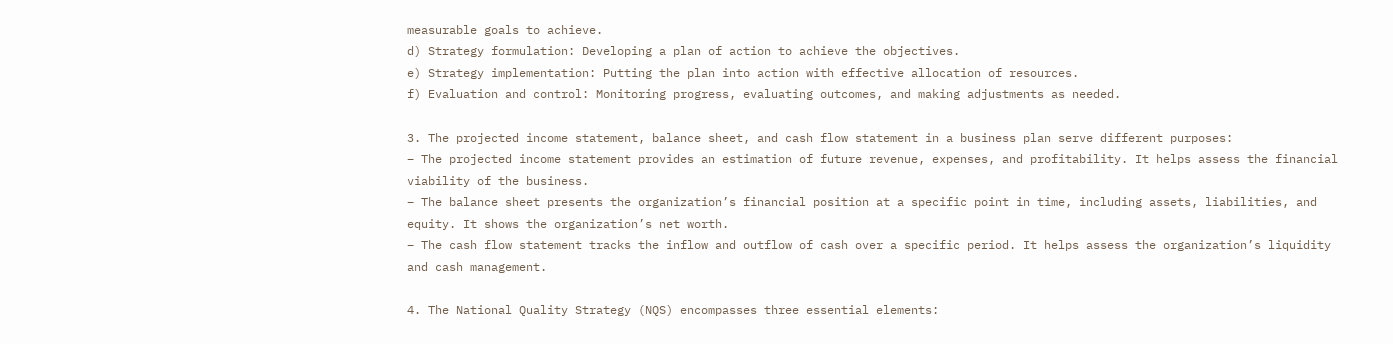measurable goals to achieve.
d) Strategy formulation: Developing a plan of action to achieve the objectives.
e) Strategy implementation: Putting the plan into action with effective allocation of resources.
f) Evaluation and control: Monitoring progress, evaluating outcomes, and making adjustments as needed.

3. The projected income statement, balance sheet, and cash flow statement in a business plan serve different purposes:
– The projected income statement provides an estimation of future revenue, expenses, and profitability. It helps assess the financial viability of the business.
– The balance sheet presents the organization’s financial position at a specific point in time, including assets, liabilities, and equity. It shows the organization’s net worth.
– The cash flow statement tracks the inflow and outflow of cash over a specific period. It helps assess the organization’s liquidity and cash management.

4. The National Quality Strategy (NQS) encompasses three essential elements: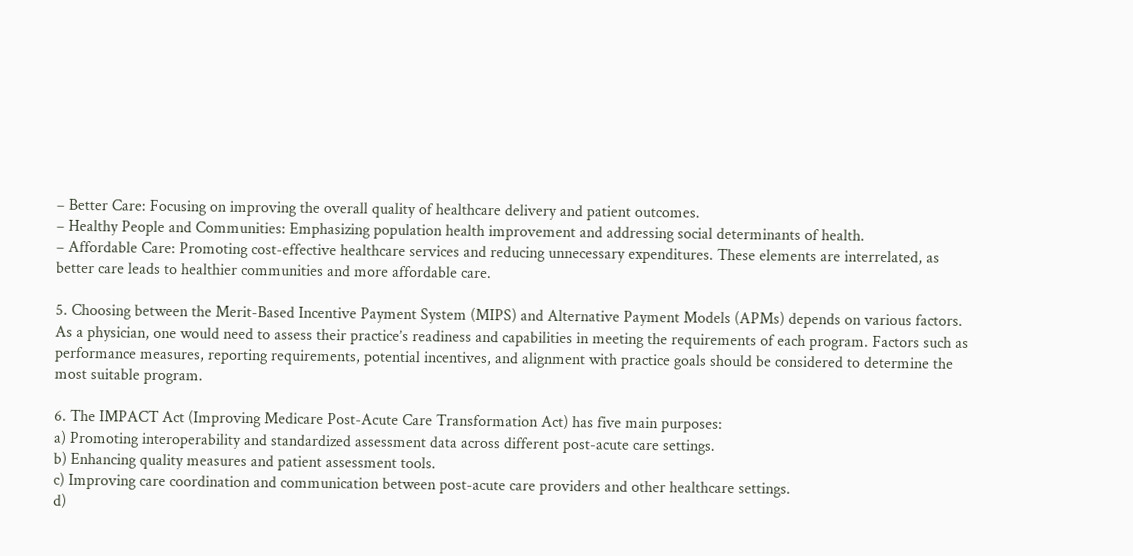– Better Care: Focusing on improving the overall quality of healthcare delivery and patient outcomes.
– Healthy People and Communities: Emphasizing population health improvement and addressing social determinants of health.
– Affordable Care: Promoting cost-effective healthcare services and reducing unnecessary expenditures. These elements are interrelated, as better care leads to healthier communities and more affordable care.

5. Choosing between the Merit-Based Incentive Payment System (MIPS) and Alternative Payment Models (APMs) depends on various factors. As a physician, one would need to assess their practice’s readiness and capabilities in meeting the requirements of each program. Factors such as performance measures, reporting requirements, potential incentives, and alignment with practice goals should be considered to determine the most suitable program.

6. The IMPACT Act (Improving Medicare Post-Acute Care Transformation Act) has five main purposes:
a) Promoting interoperability and standardized assessment data across different post-acute care settings.
b) Enhancing quality measures and patient assessment tools.
c) Improving care coordination and communication between post-acute care providers and other healthcare settings.
d)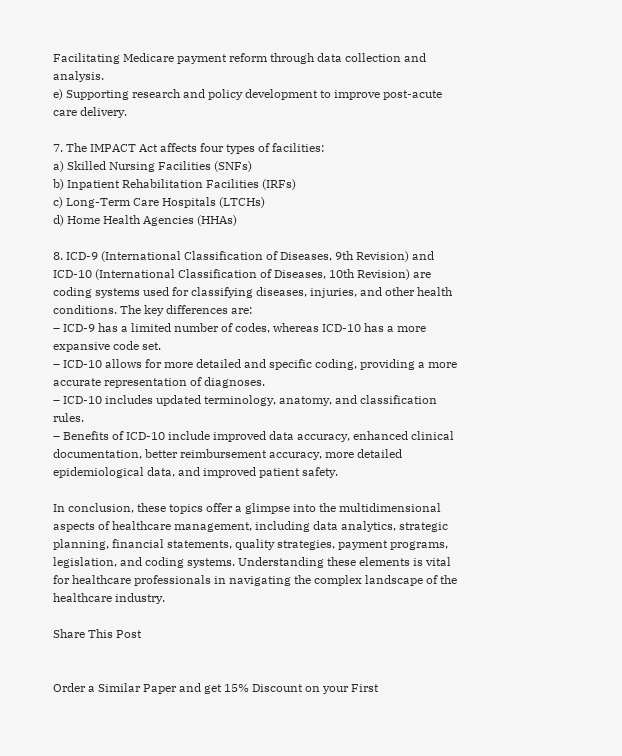Facilitating Medicare payment reform through data collection and analysis.
e) Supporting research and policy development to improve post-acute care delivery.

7. The IMPACT Act affects four types of facilities:
a) Skilled Nursing Facilities (SNFs)
b) Inpatient Rehabilitation Facilities (IRFs)
c) Long-Term Care Hospitals (LTCHs)
d) Home Health Agencies (HHAs)

8. ICD-9 (International Classification of Diseases, 9th Revision) and ICD-10 (International Classification of Diseases, 10th Revision) are coding systems used for classifying diseases, injuries, and other health conditions. The key differences are:
– ICD-9 has a limited number of codes, whereas ICD-10 has a more expansive code set.
– ICD-10 allows for more detailed and specific coding, providing a more accurate representation of diagnoses.
– ICD-10 includes updated terminology, anatomy, and classification rules.
– Benefits of ICD-10 include improved data accuracy, enhanced clinical documentation, better reimbursement accuracy, more detailed epidemiological data, and improved patient safety.

In conclusion, these topics offer a glimpse into the multidimensional aspects of healthcare management, including data analytics, strategic planning, financial statements, quality strategies, payment programs, legislation, and coding systems. Understanding these elements is vital for healthcare professionals in navigating the complex landscape of the healthcare industry.

Share This Post


Order a Similar Paper and get 15% Discount on your First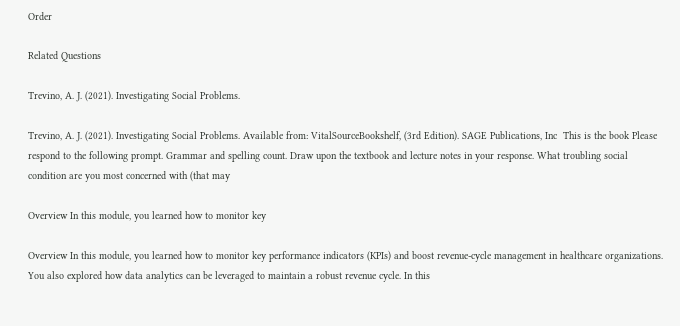Order

Related Questions

Trevino, A. J. (2021). Investigating Social Problems.

Trevino, A. J. (2021). Investigating Social Problems. Available from: VitalSourceBookshelf, (3rd Edition). SAGE Publications, Inc  This is the book Please respond to the following prompt. Grammar and spelling count. Draw upon the textbook and lecture notes in your response. What troubling social condition are you most concerned with (that may

Overview In this module, you learned how to monitor key

Overview In this module, you learned how to monitor key performance indicators (KPIs) and boost revenue-cycle management in healthcare organizations. You also explored how data analytics can be leveraged to maintain a robust revenue cycle. In this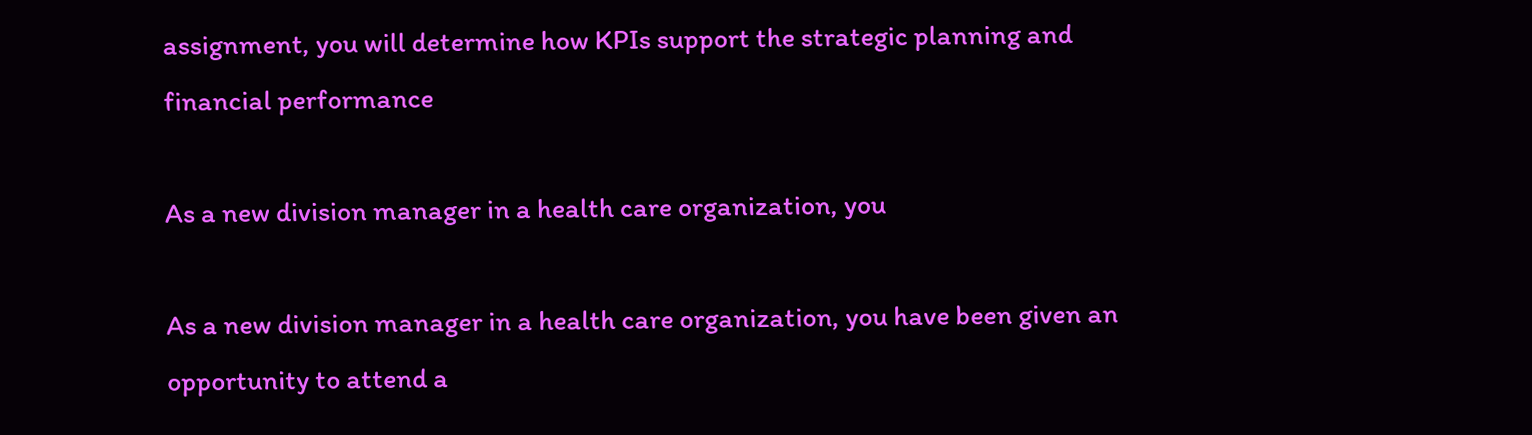assignment, you will determine how KPIs support the strategic planning and financial performance

As a new division manager in a health care organization, you

As a new division manager in a health care organization, you have been given an opportunity to attend a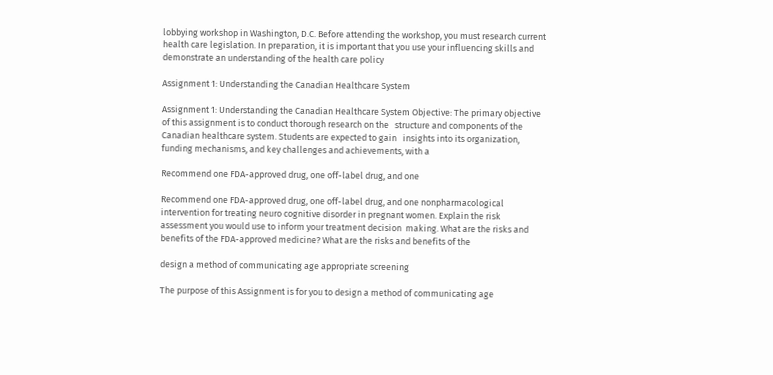lobbying workshop in Washington, D.C. Before attending the workshop, you must research current health care legislation. In preparation, it is important that you use your influencing skills and demonstrate an understanding of the health care policy

Assignment 1: Understanding the Canadian Healthcare System

Assignment 1: Understanding the Canadian Healthcare System Objective: The primary objective of this assignment is to conduct thorough research on the   structure and components of the Canadian healthcare system. Students are expected to gain   insights into its organization, funding mechanisms, and key challenges and achievements, with a

Recommend one FDA-approved drug, one off-label drug, and one

Recommend one FDA-approved drug, one off-label drug, and one nonpharmacological intervention for treating neuro cognitive disorder in pregnant women. Explain the risk assessment you would use to inform your treatment decision  making. What are the risks and benefits of the FDA-approved medicine? What are the risks and benefits of the

design a method of communicating age appropriate screening

The purpose of this Assignment is for you to design a method of communicating age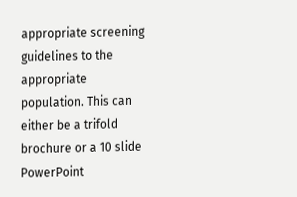appropriate screening guidelines to the appropriate population. This can either be a trifold brochure or a 10 slide PowerPoint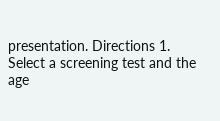presentation. Directions 1. Select a screening test and the age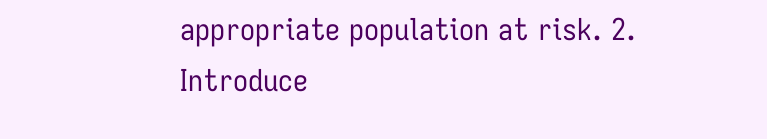appropriate population at risk. 2. Introduce